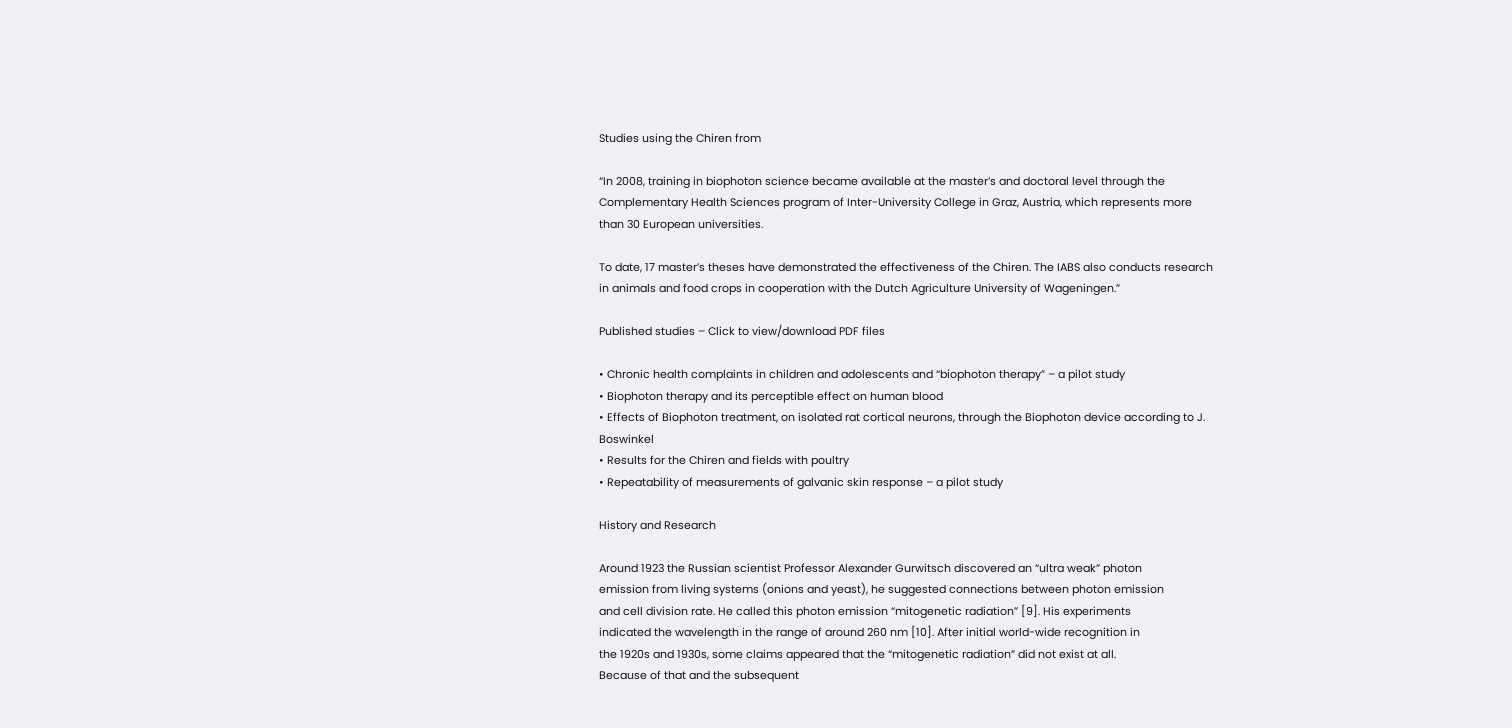Studies using the Chiren from

“In 2008, training in biophoton science became available at the master’s and doctoral level through the Complementary Health Sciences program of Inter-University College in Graz, Austria, which represents more than 30 European universities.

To date, 17 master’s theses have demonstrated the effectiveness of the Chiren. The IABS also conducts research in animals and food crops in cooperation with the Dutch Agriculture University of Wageningen.”

Published studies – Click to view/download PDF files

• Chronic health complaints in children and adolescents and “biophoton therapy” – a pilot study
• Biophoton therapy and its perceptible effect on human blood
• Effects of Biophoton treatment, on isolated rat cortical neurons, through the Biophoton device according to J. Boswinkel
• Results for the Chiren and fields with poultry
• Repeatability of measurements of galvanic skin response – a pilot study

History and Research

Around 1923 the Russian scientist Professor Alexander Gurwitsch discovered an “ultra weak” photon
emission from living systems (onions and yeast), he suggested connections between photon emission
and cell division rate. He called this photon emission “mitogenetic radiation” [9]. His experiments
indicated the wavelength in the range of around 260 nm [10]. After initial world-wide recognition in
the 1920s and 1930s, some claims appeared that the “mitogenetic radiation” did not exist at all.
Because of that and the subsequent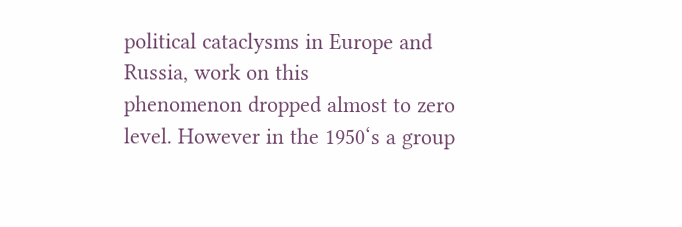political cataclysms in Europe and Russia, work on this
phenomenon dropped almost to zero level. However in the 1950‘s a group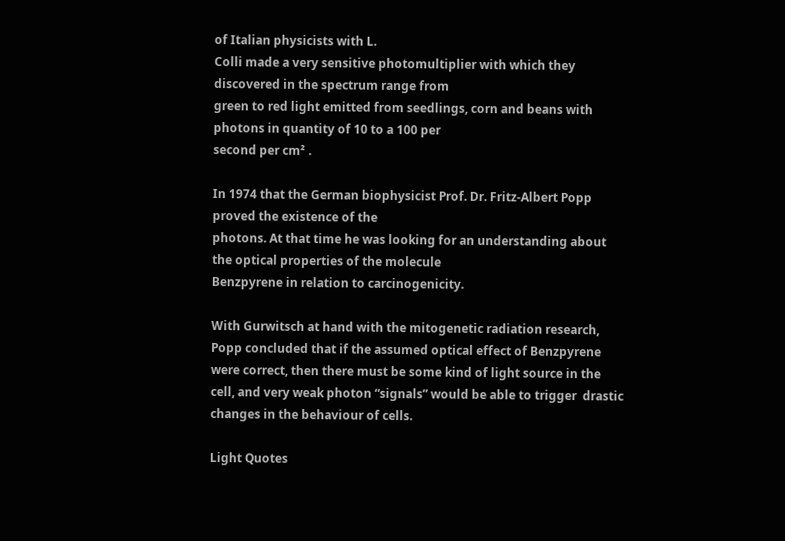of Italian physicists with L.
Colli made a very sensitive photomultiplier with which they discovered in the spectrum range from
green to red light emitted from seedlings, corn and beans with photons in quantity of 10 to a 100 per
second per cm² .

In 1974 that the German biophysicist Prof. Dr. Fritz-Albert Popp proved the existence of the
photons. At that time he was looking for an understanding about the optical properties of the molecule
Benzpyrene in relation to carcinogenicity.

With Gurwitsch at hand with the mitogenetic radiation research, Popp concluded that if the assumed optical effect of Benzpyrene were correct, then there must be some kind of light source in the cell, and very weak photon “signals” would be able to trigger  drastic changes in the behaviour of cells.

Light Quotes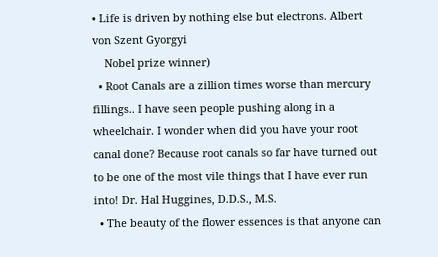• Life is driven by nothing else but electrons. Albert von Szent Gyorgyi
    Nobel prize winner)
  • Root Canals are a zillion times worse than mercury fillings.. I have seen people pushing along in a wheelchair. I wonder when did you have your root canal done? Because root canals so far have turned out to be one of the most vile things that I have ever run into! Dr. Hal Huggines, D.D.S., M.S.
  • The beauty of the flower essences is that anyone can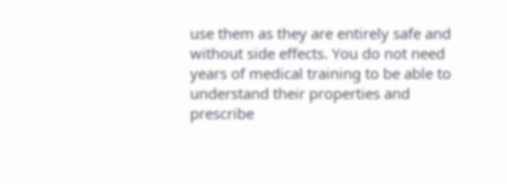use them as they are entirely safe and without side effects. You do not need years of medical training to be able to understand their properties and prescribe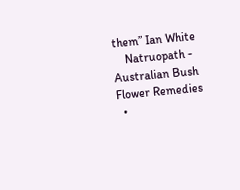them” Ian White
    Natruopath - Australian Bush Flower Remedies
  •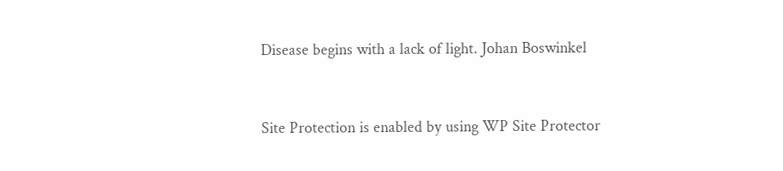Disease begins with a lack of light. Johan Boswinkel


Site Protection is enabled by using WP Site Protector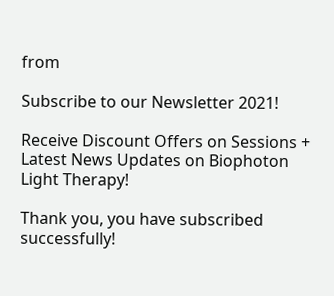from

Subscribe to our Newsletter 2021!

Receive Discount Offers on Sessions + Latest News Updates on Biophoton Light Therapy!

Thank you, you have subscribed successfully!